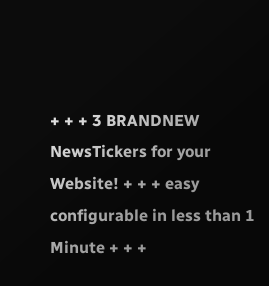+ + + 3 BRANDNEW NewsTickers for your Website! + + + easy configurable in less than 1 Minute + + +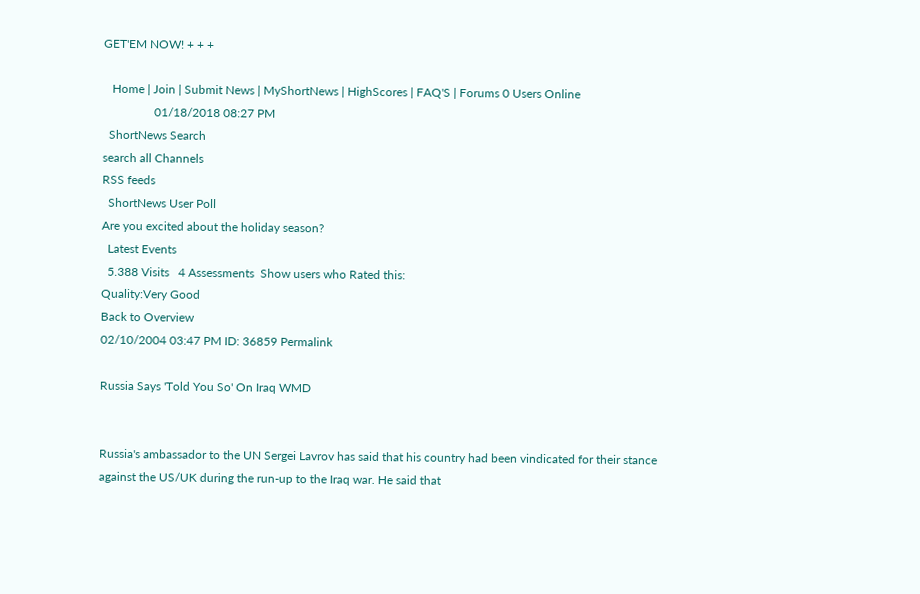GET'EM NOW! + + +

   Home | Join | Submit News | MyShortNews | HighScores | FAQ'S | Forums 0 Users Online
                 01/18/2018 08:27 PM
  ShortNews Search
search all Channels
RSS feeds
  ShortNews User Poll
Are you excited about the holiday season?
  Latest Events
  5.388 Visits   4 Assessments  Show users who Rated this:
Quality:Very Good
Back to Overview
02/10/2004 03:47 PM ID: 36859 Permalink

Russia Says 'Told You So' On Iraq WMD


Russia's ambassador to the UN Sergei Lavrov has said that his country had been vindicated for their stance against the US/UK during the run-up to the Iraq war. He said that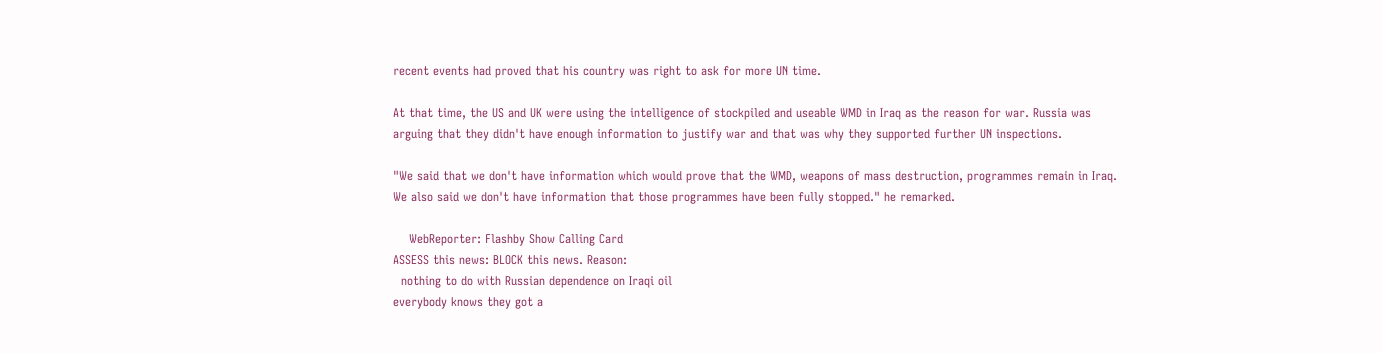recent events had proved that his country was right to ask for more UN time.

At that time, the US and UK were using the intelligence of stockpiled and useable WMD in Iraq as the reason for war. Russia was arguing that they didn't have enough information to justify war and that was why they supported further UN inspections.

"We said that we don't have information which would prove that the WMD, weapons of mass destruction, programmes remain in Iraq. We also said we don't have information that those programmes have been fully stopped." he remarked.

    WebReporter: Flashby Show Calling Card
ASSESS this news: BLOCK this news. Reason:
  nothing to do with Russian dependence on Iraqi oil
everybody knows they got a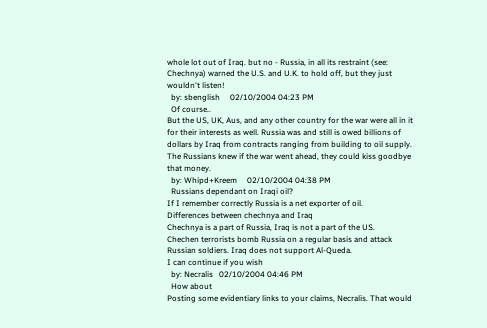whole lot out of Iraq. but no - Russia, in all its restraint (see: Chechnya) warned the U.S. and U.K. to hold off, but they just wouldn't listen!
  by: sbenglish     02/10/2004 04:23 PM
  Of course..
But the US, UK, Aus, and any other country for the war were all in it for their interests as well. Russia was and still is owed billions of dollars by Iraq from contracts ranging from building to oil supply.
The Russians knew if the war went ahead, they could kiss goodbye that money.
  by: Whipd+Kreem     02/10/2004 04:38 PM
  Russians dependant on Iraqi oil?
If I remember correctly Russia is a net exporter of oil.
Differences between chechnya and Iraq
Chechnya is a part of Russia, Iraq is not a part of the US.
Chechen terrorists bomb Russia on a regular basis and attack Russian soldiers. Iraq does not support Al-Queda.
I can continue if you wish
  by: Necralis   02/10/2004 04:46 PM
  How about
Posting some evidentiary links to your claims, Necralis. That would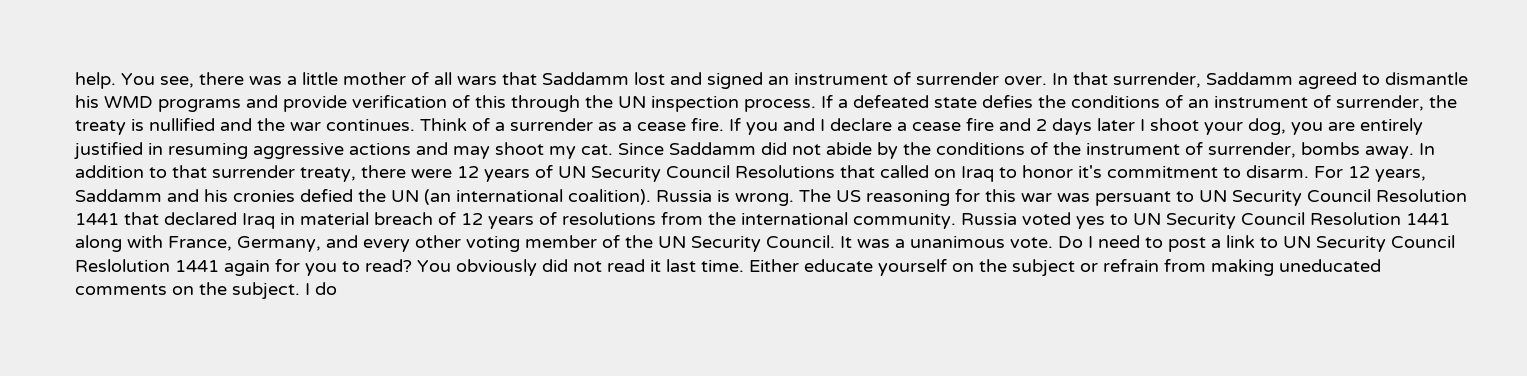help. You see, there was a little mother of all wars that Saddamm lost and signed an instrument of surrender over. In that surrender, Saddamm agreed to dismantle his WMD programs and provide verification of this through the UN inspection process. If a defeated state defies the conditions of an instrument of surrender, the treaty is nullified and the war continues. Think of a surrender as a cease fire. If you and I declare a cease fire and 2 days later I shoot your dog, you are entirely justified in resuming aggressive actions and may shoot my cat. Since Saddamm did not abide by the conditions of the instrument of surrender, bombs away. In addition to that surrender treaty, there were 12 years of UN Security Council Resolutions that called on Iraq to honor it's commitment to disarm. For 12 years, Saddamm and his cronies defied the UN (an international coalition). Russia is wrong. The US reasoning for this war was persuant to UN Security Council Resolution 1441 that declared Iraq in material breach of 12 years of resolutions from the international community. Russia voted yes to UN Security Council Resolution 1441 along with France, Germany, and every other voting member of the UN Security Council. It was a unanimous vote. Do I need to post a link to UN Security Council Reslolution 1441 again for you to read? You obviously did not read it last time. Either educate yourself on the subject or refrain from making uneducated comments on the subject. I do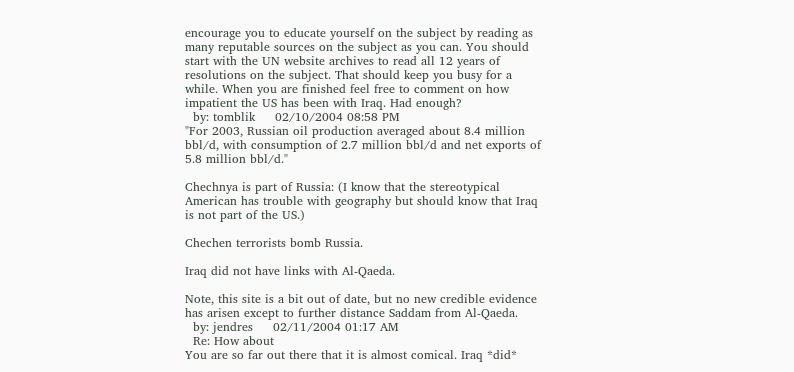encourage you to educate yourself on the subject by reading as many reputable sources on the subject as you can. You should start with the UN website archives to read all 12 years of resolutions on the subject. That should keep you busy for a while. When you are finished feel free to comment on how impatient the US has been with Iraq. Had enough?
  by: tomblik     02/10/2004 08:58 PM
"For 2003, Russian oil production averaged about 8.4 million bbl/d, with consumption of 2.7 million bbl/d and net exports of 5.8 million bbl/d."

Chechnya is part of Russia: (I know that the stereotypical American has trouble with geography but should know that Iraq is not part of the US.)

Chechen terrorists bomb Russia.

Iraq did not have links with Al-Qaeda.

Note, this site is a bit out of date, but no new credible evidence has arisen except to further distance Saddam from Al-Qaeda.
  by: jendres     02/11/2004 01:17 AM
  Re: How about
You are so far out there that it is almost comical. Iraq *did*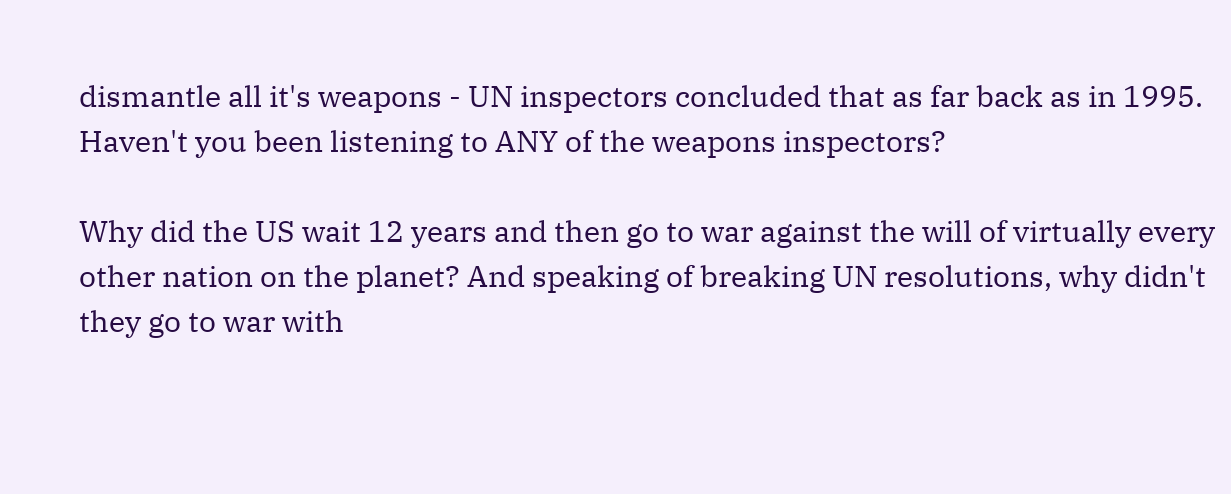dismantle all it's weapons - UN inspectors concluded that as far back as in 1995. Haven't you been listening to ANY of the weapons inspectors?

Why did the US wait 12 years and then go to war against the will of virtually every other nation on the planet? And speaking of breaking UN resolutions, why didn't they go to war with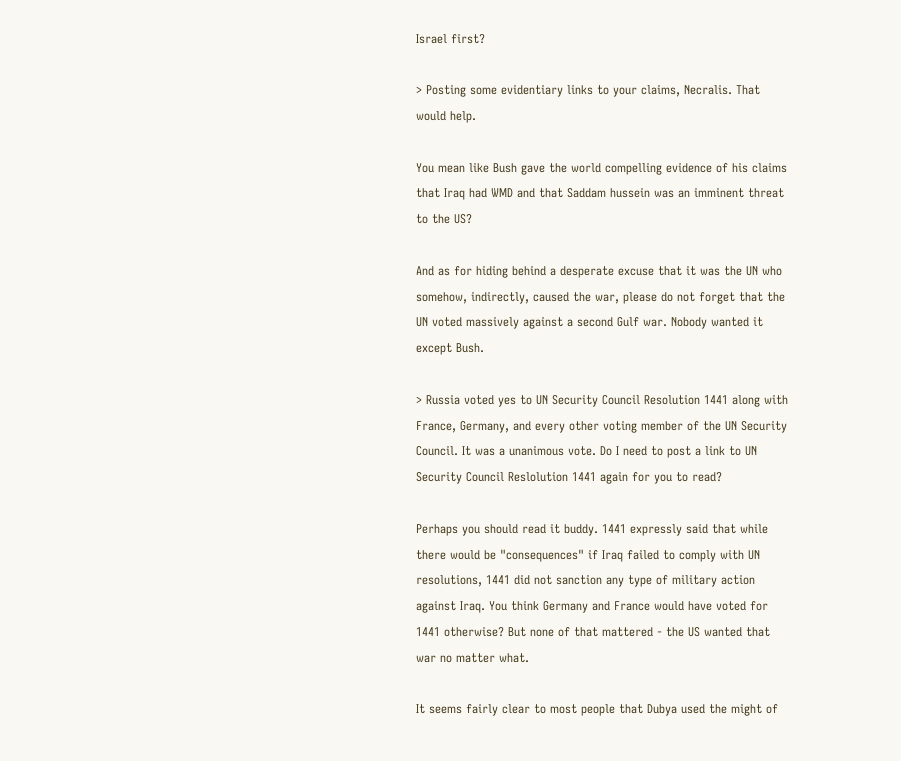Israel first?

> Posting some evidentiary links to your claims, Necralis. That would help.

You mean like Bush gave the world compelling evidence of his claims that Iraq had WMD and that Saddam hussein was an imminent threat to the US?

And as for hiding behind a desperate excuse that it was the UN who somehow, indirectly, caused the war, please do not forget that the UN voted massively against a second Gulf war. Nobody wanted it except Bush.

> Russia voted yes to UN Security Council Resolution 1441 along with France, Germany, and every other voting member of the UN Security Council. It was a unanimous vote. Do I need to post a link to UN Security Council Reslolution 1441 again for you to read?

Perhaps you should read it buddy. 1441 expressly said that while there would be "consequences" if Iraq failed to comply with UN resolutions, 1441 did not sanction any type of military action against Iraq. You think Germany and France would have voted for 1441 otherwise? But none of that mattered - the US wanted that war no matter what.

It seems fairly clear to most people that Dubya used the might of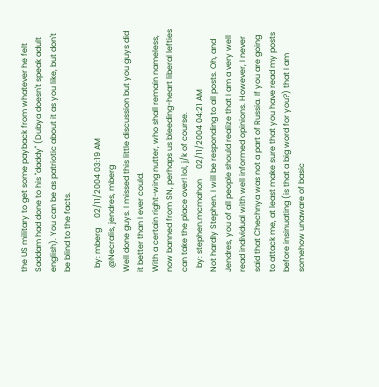the US military to get some payback from whatever he felt Saddam had done to his "daddy" (Dubya doesn't speak adult english). You can be as patriotic about it as you like, but don't be blind to the facts.

  by: mberg     02/11/2004 03:19 AM
  @Necralis, jendres, mberg
Well done guys. I missed this little discussion but you guys did it better than I ever could.
With a certain right-wing nutter, who shall remain nameless, now banned from SN, perhaps us bleeding-heart liberal lefties can take the place over! lol, j/k of course.
  by: stephen.mcmahon     02/11/2004 04:21 AM
Not hardly Stephen. I will be responding to all posts. Oh, and Jendres, you of all people should realize that I am a very well read individual with well informed opinions. However, I never said that Chechnya was not a part of Russia. If you are going to attack me, at least make sure that you have read my posts before insinuating (is that a big word for you?) that I am somehow unaware of basic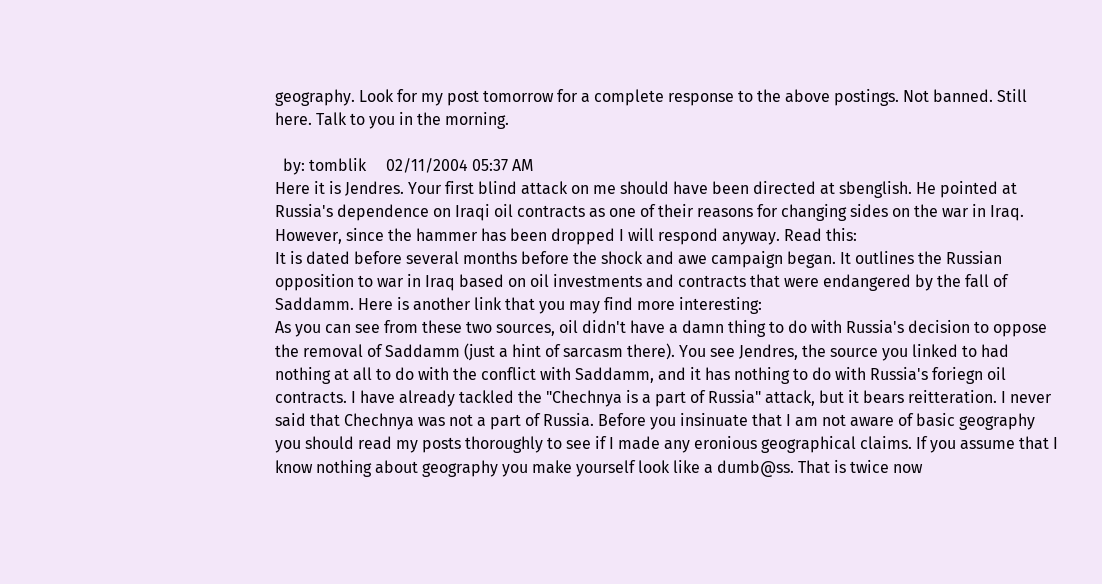geography. Look for my post tomorrow for a complete response to the above postings. Not banned. Still here. Talk to you in the morning.

  by: tomblik     02/11/2004 05:37 AM
Here it is Jendres. Your first blind attack on me should have been directed at sbenglish. He pointed at Russia's dependence on Iraqi oil contracts as one of their reasons for changing sides on the war in Iraq. However, since the hammer has been dropped I will respond anyway. Read this:
It is dated before several months before the shock and awe campaign began. It outlines the Russian opposition to war in Iraq based on oil investments and contracts that were endangered by the fall of Saddamm. Here is another link that you may find more interesting:
As you can see from these two sources, oil didn't have a damn thing to do with Russia's decision to oppose the removal of Saddamm (just a hint of sarcasm there). You see Jendres, the source you linked to had nothing at all to do with the conflict with Saddamm, and it has nothing to do with Russia's foriegn oil contracts. I have already tackled the "Chechnya is a part of Russia" attack, but it bears reitteration. I never said that Chechnya was not a part of Russia. Before you insinuate that I am not aware of basic geography you should read my posts thoroughly to see if I made any eronious geographical claims. If you assume that I know nothing about geography you make yourself look like a dumb@ss. That is twice now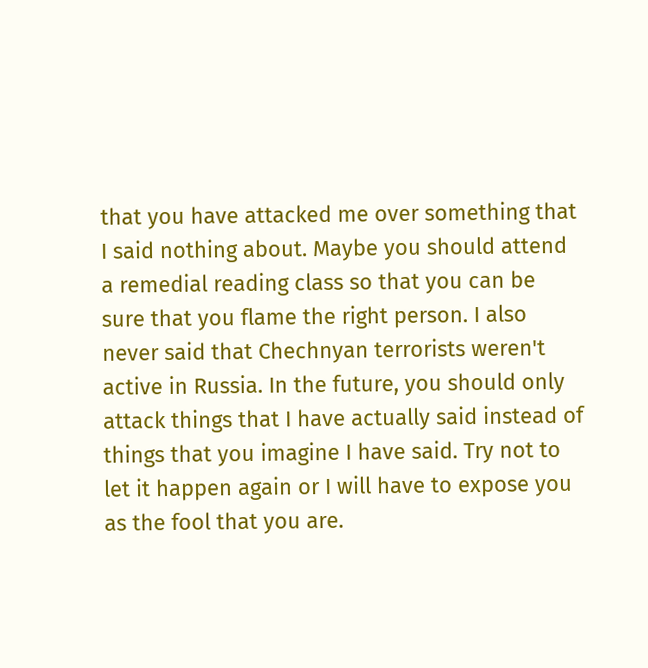that you have attacked me over something that I said nothing about. Maybe you should attend a remedial reading class so that you can be sure that you flame the right person. I also never said that Chechnyan terrorists weren't active in Russia. In the future, you should only attack things that I have actually said instead of things that you imagine I have said. Try not to let it happen again or I will have to expose you as the fool that you are.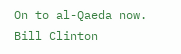On to al-Qaeda now. Bill Clinton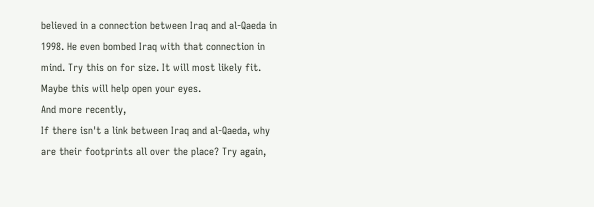believed in a connection between Iraq and al-Qaeda in 1998. He even bombed Iraq with that connection in mind. Try this on for size. It will most likely fit.
Maybe this will help open your eyes.
And more recently,
If there isn't a link between Iraq and al-Qaeda, why are their footprints all over the place? Try again,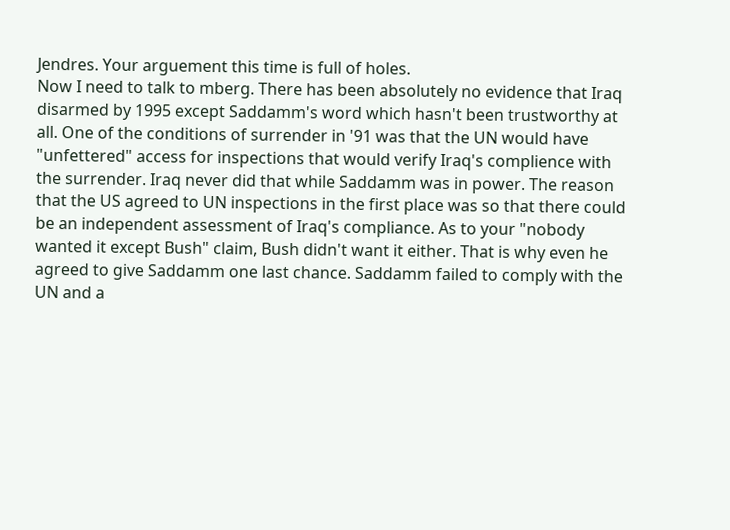Jendres. Your arguement this time is full of holes.
Now I need to talk to mberg. There has been absolutely no evidence that Iraq disarmed by 1995 except Saddamm's word which hasn't been trustworthy at all. One of the conditions of surrender in '91 was that the UN would have "unfettered" access for inspections that would verify Iraq's complience with the surrender. Iraq never did that while Saddamm was in power. The reason that the US agreed to UN inspections in the first place was so that there could be an independent assessment of Iraq's compliance. As to your "nobody wanted it except Bush" claim, Bush didn't want it either. That is why even he agreed to give Saddamm one last chance. Saddamm failed to comply with the UN and a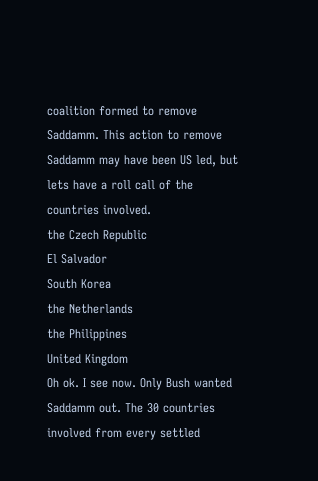coalition formed to remove Saddamm. This action to remove Saddamm may have been US led, but lets have a roll call of the countries involved.
the Czech Republic
El Salvador
South Korea
the Netherlands
the Philippines
United Kingdom
Oh ok. I see now. Only Bush wanted Saddamm out. The 30 countries involved from every settled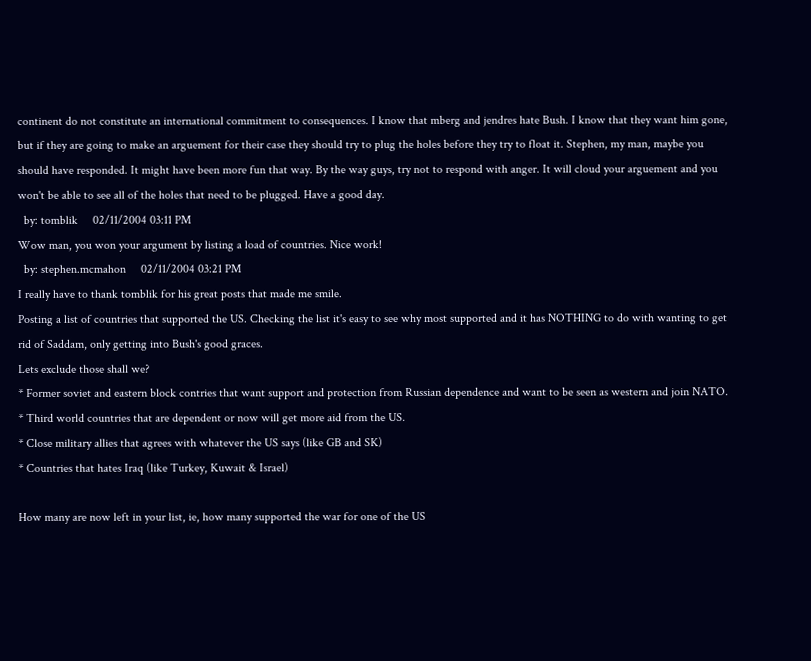continent do not constitute an international commitment to consequences. I know that mberg and jendres hate Bush. I know that they want him gone, but if they are going to make an arguement for their case they should try to plug the holes before they try to float it. Stephen, my man, maybe you should have responded. It might have been more fun that way. By the way guys, try not to respond with anger. It will cloud your arguement and you won't be able to see all of the holes that need to be plugged. Have a good day.
  by: tomblik     02/11/2004 03:11 PM
Wow man, you won your argument by listing a load of countries. Nice work!
  by: stephen.mcmahon     02/11/2004 03:21 PM
I really have to thank tomblik for his great posts that made me smile.
Posting a list of countries that supported the US. Checking the list it's easy to see why most supported and it has NOTHING to do with wanting to get rid of Saddam, only getting into Bush's good graces.
Lets exclude those shall we?
* Former soviet and eastern block contries that want support and protection from Russian dependence and want to be seen as western and join NATO.
* Third world countries that are dependent or now will get more aid from the US.
* Close military allies that agrees with whatever the US says (like GB and SK)
* Countries that hates Iraq (like Turkey, Kuwait & Israel)

How many are now left in your list, ie, how many supported the war for one of the US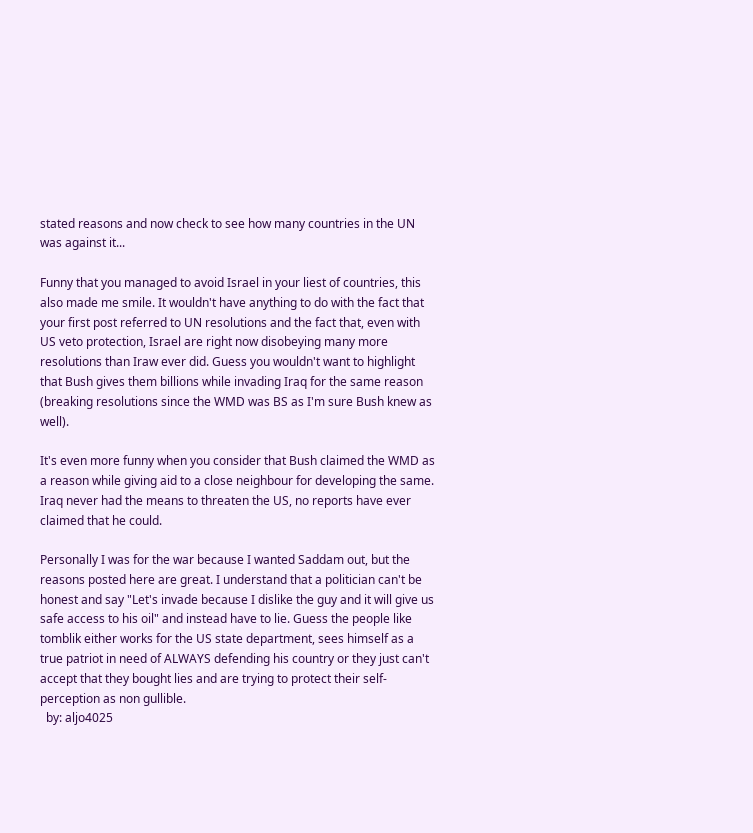stated reasons and now check to see how many countries in the UN was against it...

Funny that you managed to avoid Israel in your liest of countries, this also made me smile. It wouldn't have anything to do with the fact that your first post referred to UN resolutions and the fact that, even with US veto protection, Israel are right now disobeying many more resolutions than Iraw ever did. Guess you wouldn't want to highlight that Bush gives them billions while invading Iraq for the same reason (breaking resolutions since the WMD was BS as I'm sure Bush knew as well).

It's even more funny when you consider that Bush claimed the WMD as a reason while giving aid to a close neighbour for developing the same. Iraq never had the means to threaten the US, no reports have ever claimed that he could.

Personally I was for the war because I wanted Saddam out, but the reasons posted here are great. I understand that a politician can't be honest and say "Let's invade because I dislike the guy and it will give us safe access to his oil" and instead have to lie. Guess the people like tomblik either works for the US state department, sees himself as a true patriot in need of ALWAYS defending his country or they just can't accept that they bought lies and are trying to protect their self-perception as non gullible.
  by: aljo4025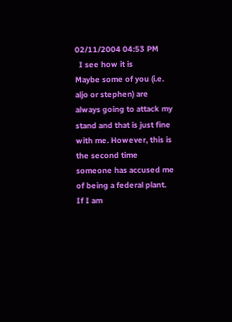02/11/2004 04:53 PM
  I see how it is
Maybe some of you (i.e. aljo or stephen) are always going to attack my stand and that is just fine with me. However, this is the second time someone has accused me of being a federal plant. If I am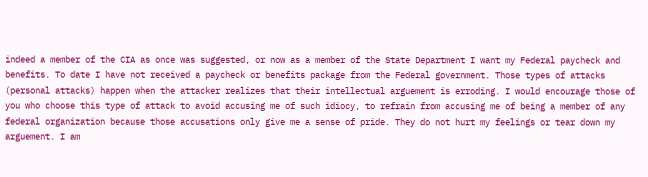indeed a member of the CIA as once was suggested, or now as a member of the State Department I want my Federal paycheck and benefits. To date I have not received a paycheck or benefits package from the Federal government. Those types of attacks (personal attacks) happen when the attacker realizes that their intellectual arguement is erroding. I would encourage those of you who choose this type of attack to avoid accusing me of such idiocy, to refrain from accusing me of being a member of any federal organization because those accusations only give me a sense of pride. They do not hurt my feelings or tear down my arguement. I am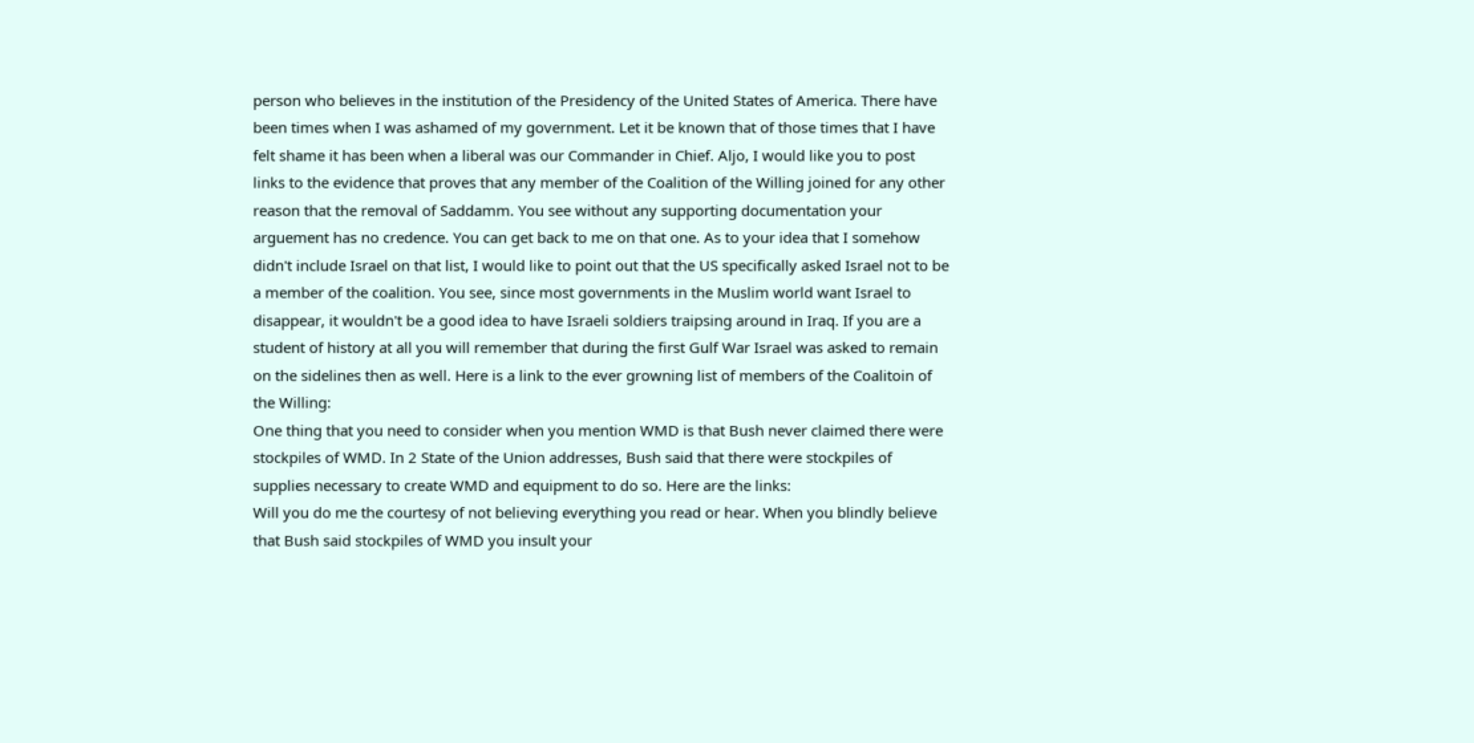person who believes in the institution of the Presidency of the United States of America. There have been times when I was ashamed of my government. Let it be known that of those times that I have felt shame it has been when a liberal was our Commander in Chief. Aljo, I would like you to post links to the evidence that proves that any member of the Coalition of the Willing joined for any other reason that the removal of Saddamm. You see without any supporting documentation your arguement has no credence. You can get back to me on that one. As to your idea that I somehow didn't include Israel on that list, I would like to point out that the US specifically asked Israel not to be a member of the coalition. You see, since most governments in the Muslim world want Israel to disappear, it wouldn't be a good idea to have Israeli soldiers traipsing around in Iraq. If you are a student of history at all you will remember that during the first Gulf War Israel was asked to remain on the sidelines then as well. Here is a link to the ever growning list of members of the Coalitoin of the Willing:
One thing that you need to consider when you mention WMD is that Bush never claimed there were stockpiles of WMD. In 2 State of the Union addresses, Bush said that there were stockpiles of supplies necessary to create WMD and equipment to do so. Here are the links:
Will you do me the courtesy of not believing everything you read or hear. When you blindly believe that Bush said stockpiles of WMD you insult your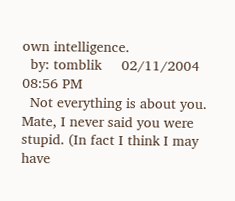own intelligence.
  by: tomblik     02/11/2004 08:56 PM
  Not everything is about you.
Mate, I never said you were stupid. (In fact I think I may have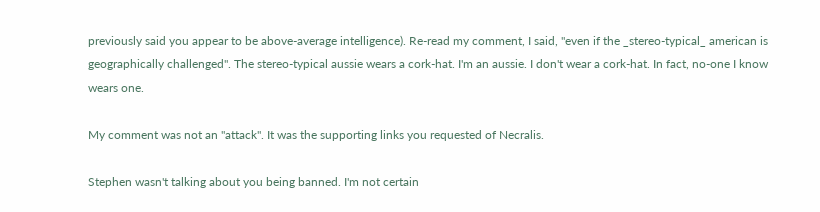previously said you appear to be above-average intelligence). Re-read my comment, I said, "even if the _stereo-typical_ american is geographically challenged". The stereo-typical aussie wears a cork-hat. I'm an aussie. I don't wear a cork-hat. In fact, no-one I know wears one.

My comment was not an "attack". It was the supporting links you requested of Necralis.

Stephen wasn't talking about you being banned. I'm not certain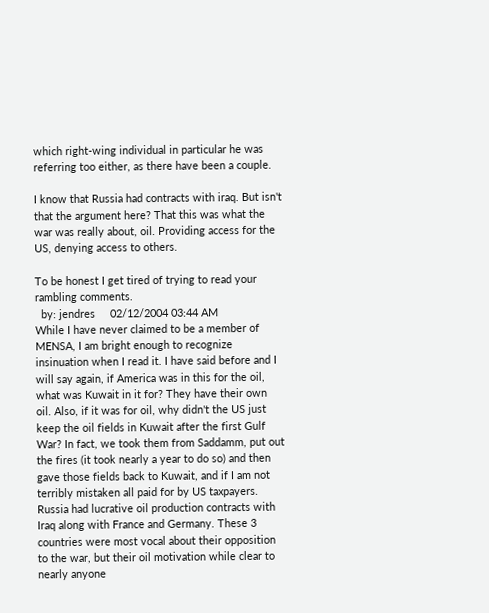which right-wing individual in particular he was referring too either, as there have been a couple.

I know that Russia had contracts with iraq. But isn't that the argument here? That this was what the war was really about, oil. Providing access for the US, denying access to others.

To be honest I get tired of trying to read your rambling comments.
  by: jendres     02/12/2004 03:44 AM
While I have never claimed to be a member of MENSA, I am bright enough to recognize insinuation when I read it. I have said before and I will say again, if America was in this for the oil, what was Kuwait in it for? They have their own oil. Also, if it was for oil, why didn't the US just keep the oil fields in Kuwait after the first Gulf War? In fact, we took them from Saddamm, put out the fires (it took nearly a year to do so) and then gave those fields back to Kuwait, and if I am not terribly mistaken all paid for by US taxpayers. Russia had lucrative oil production contracts with Iraq along with France and Germany. These 3 countries were most vocal about their opposition to the war, but their oil motivation while clear to nearly anyone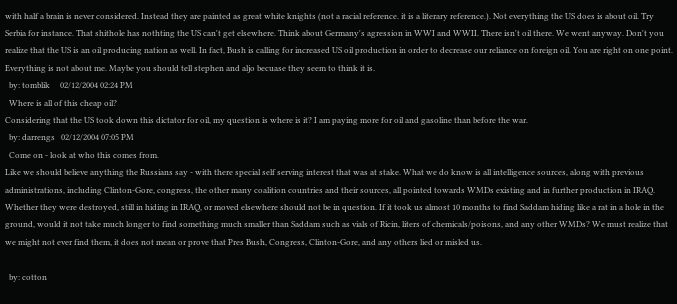with half a brain is never considered. Instead they are painted as great white knights (not a racial reference. it is a literary reference.). Not everything the US does is about oil. Try Serbia for instance. That shithole has nothting the US can't get elsewhere. Think about Germany's agression in WWI and WWII. There isn't oil there. We went anyway. Don't you realize that the US is an oil producing nation as well. In fact, Bush is calling for increased US oil production in order to decrease our reliance on foreign oil. You are right on one point. Everything is not about me. Maybe you should tell stephen and aljo becuase they seem to think it is.
  by: tomblik     02/12/2004 02:24 PM
  Where is all of this cheap oil?
Considering that the US took down this dictator for oil, my question is where is it? I am paying more for oil and gasoline than before the war.
  by: darrengs   02/12/2004 07:05 PM
  Come on - look at who this comes from.
Like we should believe anything the Russians say - with there special self serving interest that was at stake. What we do know is all intelligence sources, along with previous administrations, including Clinton-Gore, congress, the other many coalition countries and their sources, all pointed towards WMDs existing and in further production in IRAQ. Whether they were destroyed, still in hiding in IRAQ, or moved elsewhere should not be in question. If it took us almost 10 months to find Saddam hiding like a rat in a hole in the ground, would it not take much longer to find something much smaller than Saddam such as vials of Ricin, liters of chemicals/poisons, and any other WMDs? We must realize that we might not ever find them, it does not mean or prove that Pres Bush, Congress, Clinton-Gore, and any others lied or misled us.

  by: cotton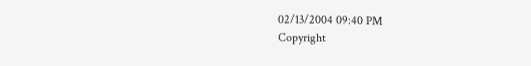02/13/2004 09:40 PM
Copyright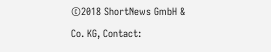©2018 ShortNews GmbH & Co. KG, Contact: